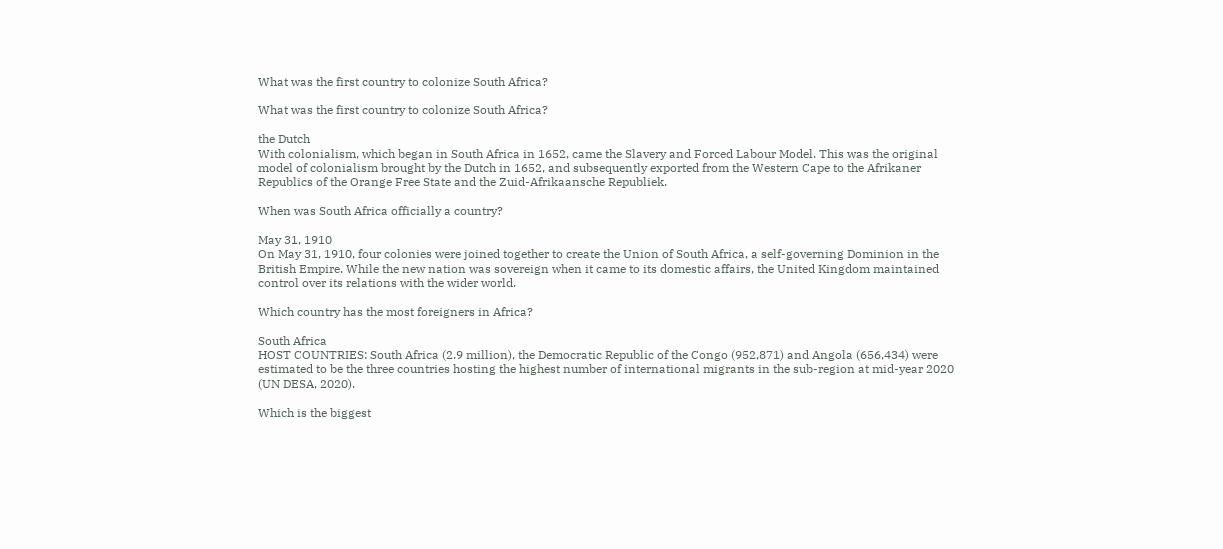What was the first country to colonize South Africa?

What was the first country to colonize South Africa?

the Dutch
With colonialism, which began in South Africa in 1652, came the Slavery and Forced Labour Model. This was the original model of colonialism brought by the Dutch in 1652, and subsequently exported from the Western Cape to the Afrikaner Republics of the Orange Free State and the Zuid-Afrikaansche Republiek.

When was South Africa officially a country?

May 31, 1910
On May 31, 1910, four colonies were joined together to create the Union of South Africa, a self-governing Dominion in the British Empire. While the new nation was sovereign when it came to its domestic affairs, the United Kingdom maintained control over its relations with the wider world.

Which country has the most foreigners in Africa?

South Africa
HOST COUNTRIES: South Africa (2.9 million), the Democratic Republic of the Congo (952,871) and Angola (656,434) were estimated to be the three countries hosting the highest number of international migrants in the sub-region at mid-year 2020 (UN DESA, 2020).

Which is the biggest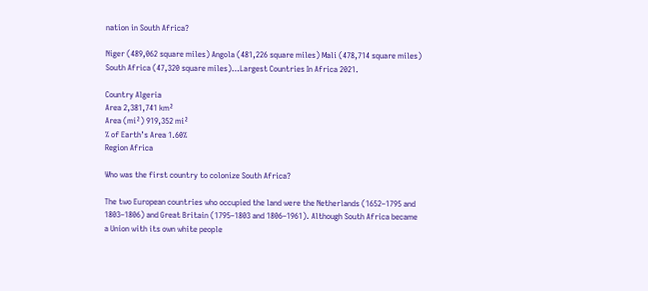nation in South Africa?

Niger (489,062 square miles) Angola (481,226 square miles) Mali (478,714 square miles) South Africa (47,320 square miles)…Largest Countries In Africa 2021.

Country Algeria
Area 2,381,741 km²
Area (mi²) 919,352 mi²
% of Earth’s Area 1.60%
Region Africa

Who was the first country to colonize South Africa?

The two European countries who occupied the land were the Netherlands (1652–1795 and 1803–1806) and Great Britain (1795–1803 and 1806–1961). Although South Africa became a Union with its own white people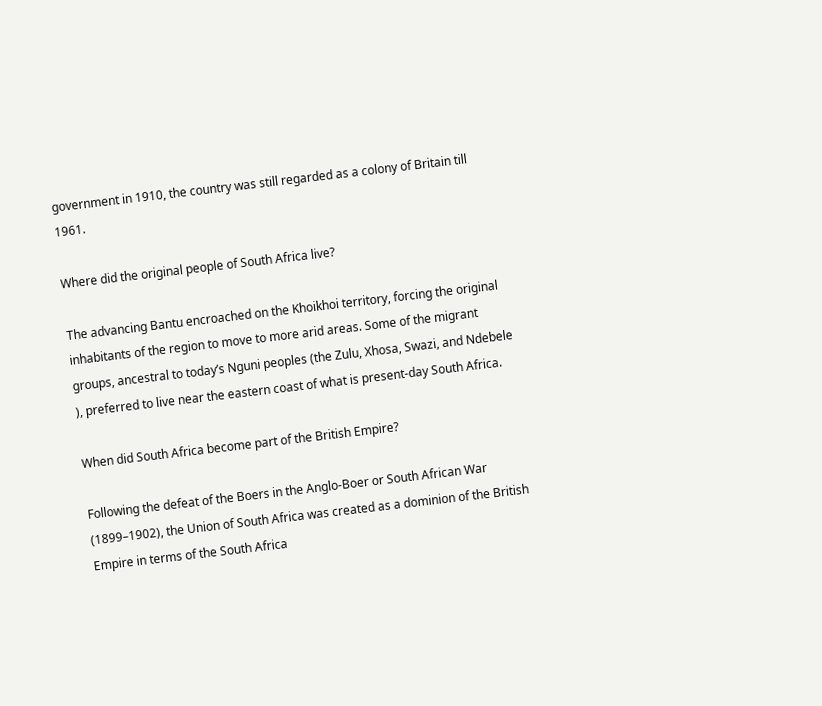government in 1910, the country was still regarded as a colony of Britain till 1961.

Where did the original people of South Africa live?

The advancing Bantu encroached on the Khoikhoi territory, forcing the original inhabitants of the region to move to more arid areas. Some of the migrant groups, ancestral to today’s Nguni peoples (the Zulu, Xhosa, Swazi, and Ndebele ), preferred to live near the eastern coast of what is present-day South Africa.

When did South Africa become part of the British Empire?

Following the defeat of the Boers in the Anglo-Boer or South African War (1899–1902), the Union of South Africa was created as a dominion of the British Empire in terms of the South Africa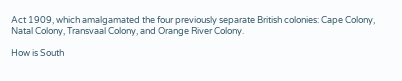Act 1909, which amalgamated the four previously separate British colonies: Cape Colony, Natal Colony, Transvaal Colony, and Orange River Colony.

How is South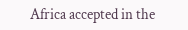Africa accepted in the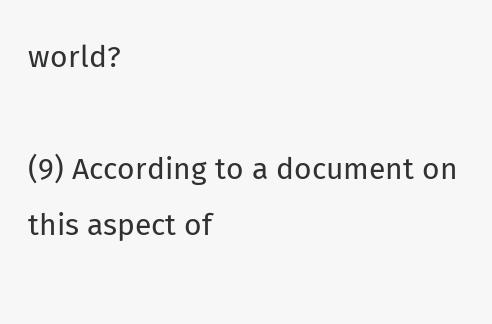world?

(9) According to a document on this aspect of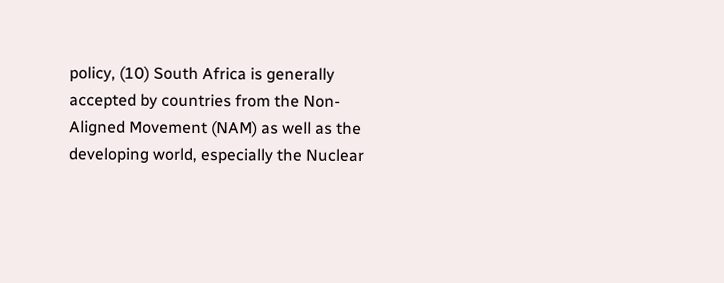policy, (10) South Africa is generally accepted by countries from the Non-Aligned Movement (NAM) as well as the developing world, especially the Nuclear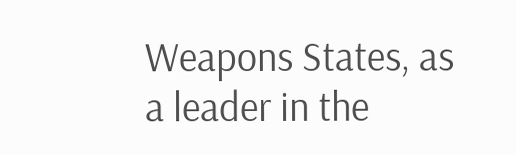Weapons States, as a leader in the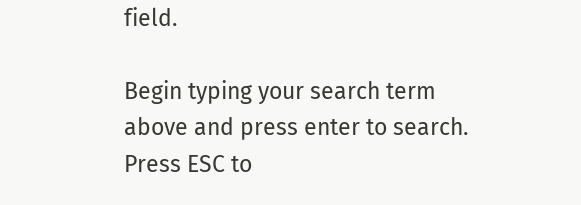field.

Begin typing your search term above and press enter to search. Press ESC to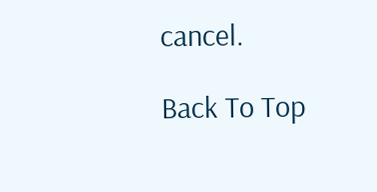cancel.

Back To Top